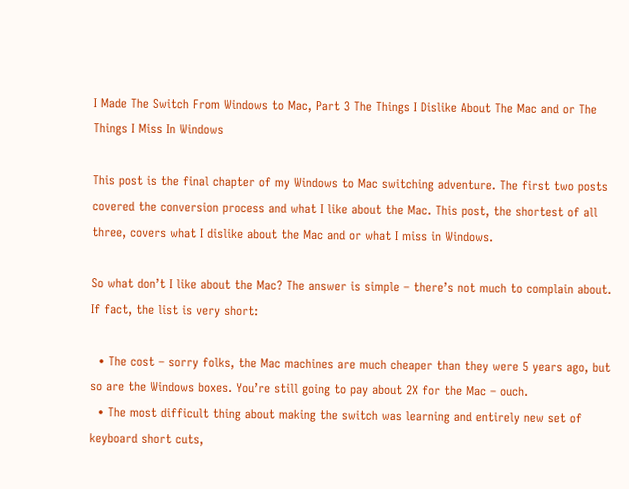I Made The Switch From Windows to Mac, Part 3 The Things I Dislike About The Mac and or The Things I Miss In Windows

This post is the final chapter of my Windows to Mac switching adventure. The first two posts covered the conversion process and what I like about the Mac. This post, the shortest of all three, covers what I dislike about the Mac and or what I miss in Windows.

So what don’t I like about the Mac? The answer is simple – there’s not much to complain about. If fact, the list is very short:

  • The cost – sorry folks, the Mac machines are much cheaper than they were 5 years ago, but so are the Windows boxes. You’re still going to pay about 2X for the Mac – ouch.
  • The most difficult thing about making the switch was learning and entirely new set of keyboard short cuts,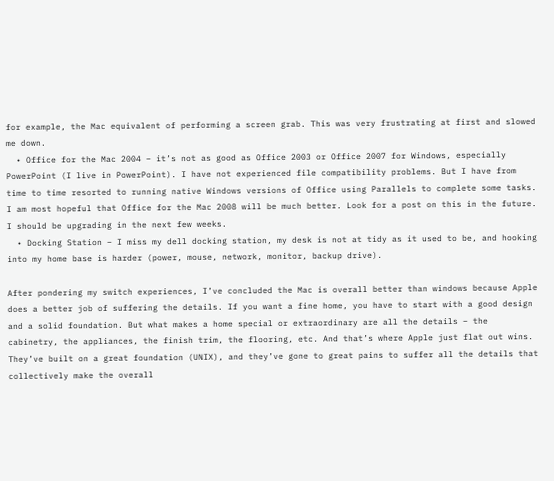for example, the Mac equivalent of performing a screen grab. This was very frustrating at first and slowed me down.
  • Office for the Mac 2004 – it’s not as good as Office 2003 or Office 2007 for Windows, especially PowerPoint (I live in PowerPoint). I have not experienced file compatibility problems. But I have from time to time resorted to running native Windows versions of Office using Parallels to complete some tasks. I am most hopeful that Office for the Mac 2008 will be much better. Look for a post on this in the future. I should be upgrading in the next few weeks.
  • Docking Station – I miss my dell docking station, my desk is not at tidy as it used to be, and hooking into my home base is harder (power, mouse, network, monitor, backup drive).

After pondering my switch experiences, I’ve concluded the Mac is overall better than windows because Apple does a better job of suffering the details. If you want a fine home, you have to start with a good design and a solid foundation. But what makes a home special or extraordinary are all the details – the cabinetry, the appliances, the finish trim, the flooring, etc. And that’s where Apple just flat out wins. They’ve built on a great foundation (UNIX), and they’ve gone to great pains to suffer all the details that collectively make the overall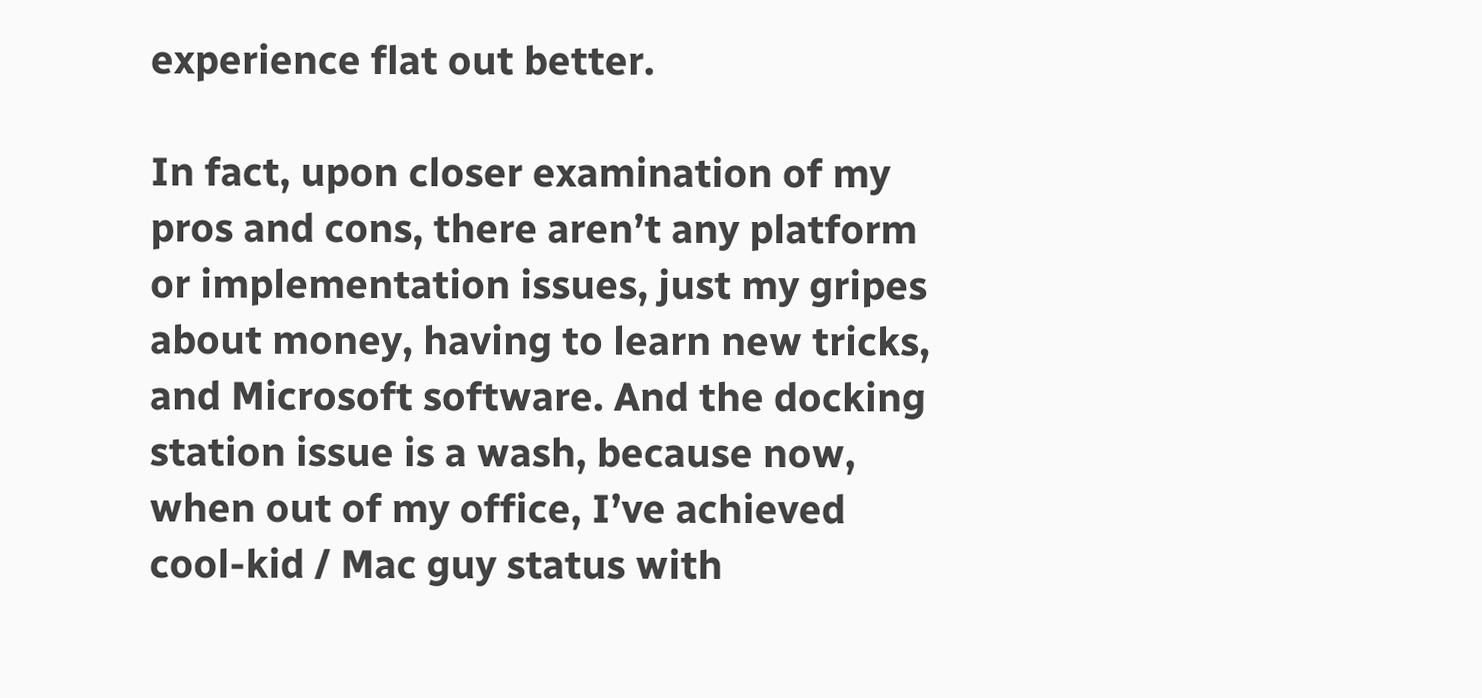experience flat out better.

In fact, upon closer examination of my pros and cons, there aren’t any platform or implementation issues, just my gripes about money, having to learn new tricks, and Microsoft software. And the docking station issue is a wash, because now, when out of my office, I’ve achieved cool-kid / Mac guy status with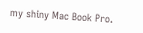my shiny Mac Book Pro.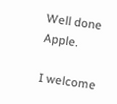Well done Apple.

I welcome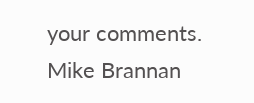your comments.
Mike Brannan